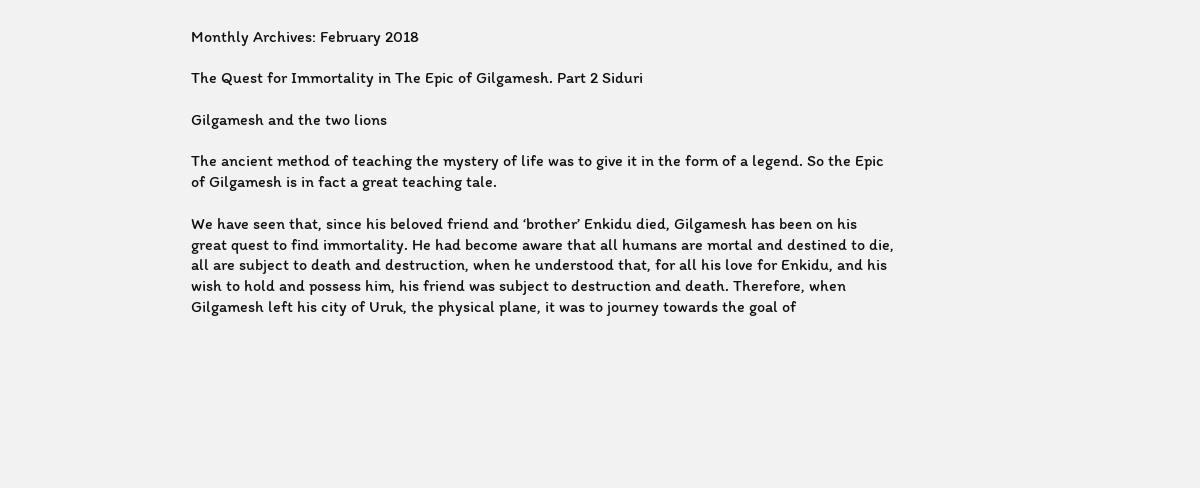Monthly Archives: February 2018

The Quest for Immortality in The Epic of Gilgamesh. Part 2 Siduri

Gilgamesh and the two lions

The ancient method of teaching the mystery of life was to give it in the form of a legend. So the Epic of Gilgamesh is in fact a great teaching tale.

We have seen that, since his beloved friend and ‘brother’ Enkidu died, Gilgamesh has been on his great quest to find immortality. He had become aware that all humans are mortal and destined to die, all are subject to death and destruction, when he understood that, for all his love for Enkidu, and his wish to hold and possess him, his friend was subject to destruction and death. Therefore, when Gilgamesh left his city of Uruk, the physical plane, it was to journey towards the goal of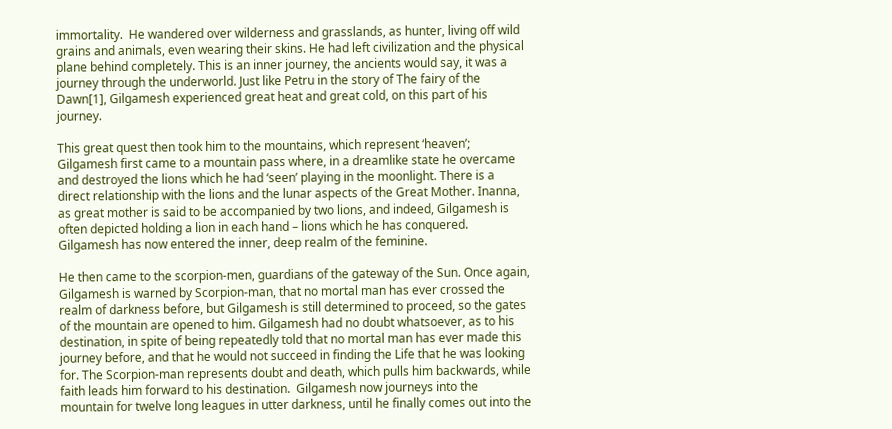immortality.  He wandered over wilderness and grasslands, as hunter, living off wild grains and animals, even wearing their skins. He had left civilization and the physical plane behind completely. This is an inner journey, the ancients would say, it was a journey through the underworld. Just like Petru in the story of The fairy of the Dawn[1], Gilgamesh experienced great heat and great cold, on this part of his journey.

This great quest then took him to the mountains, which represent ‘heaven’; Gilgamesh first came to a mountain pass where, in a dreamlike state he overcame and destroyed the lions which he had ‘seen’ playing in the moonlight. There is a direct relationship with the lions and the lunar aspects of the Great Mother. Inanna, as great mother is said to be accompanied by two lions, and indeed, Gilgamesh is often depicted holding a lion in each hand – lions which he has conquered. Gilgamesh has now entered the inner, deep realm of the feminine.

He then came to the scorpion-men, guardians of the gateway of the Sun. Once again, Gilgamesh is warned by Scorpion-man, that no mortal man has ever crossed the realm of darkness before, but Gilgamesh is still determined to proceed, so the gates of the mountain are opened to him. Gilgamesh had no doubt whatsoever, as to his destination, in spite of being repeatedly told that no mortal man has ever made this journey before, and that he would not succeed in finding the Life that he was looking for. The Scorpion-man represents doubt and death, which pulls him backwards, while faith leads him forward to his destination.  Gilgamesh now journeys into the mountain for twelve long leagues in utter darkness, until he finally comes out into the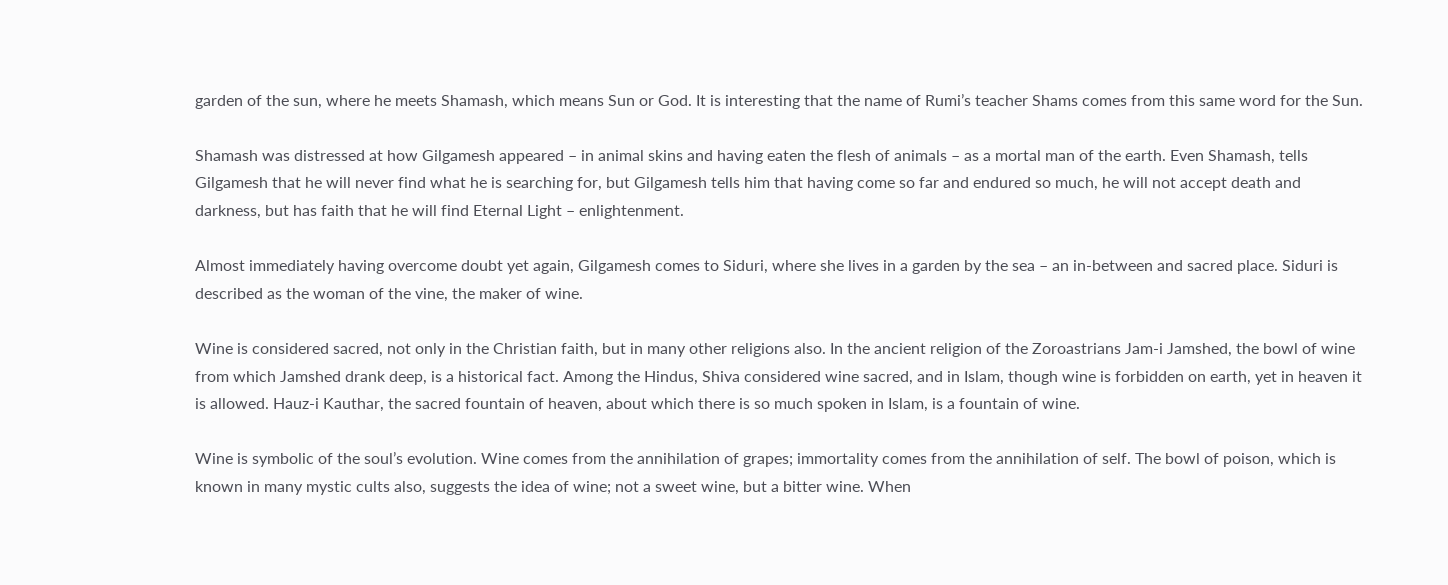garden of the sun, where he meets Shamash, which means Sun or God. It is interesting that the name of Rumi’s teacher Shams comes from this same word for the Sun.

Shamash was distressed at how Gilgamesh appeared – in animal skins and having eaten the flesh of animals – as a mortal man of the earth. Even Shamash, tells Gilgamesh that he will never find what he is searching for, but Gilgamesh tells him that having come so far and endured so much, he will not accept death and darkness, but has faith that he will find Eternal Light – enlightenment.

Almost immediately having overcome doubt yet again, Gilgamesh comes to Siduri, where she lives in a garden by the sea – an in-between and sacred place. Siduri is described as the woman of the vine, the maker of wine.

Wine is considered sacred, not only in the Christian faith, but in many other religions also. In the ancient religion of the Zoroastrians Jam-i Jamshed, the bowl of wine from which Jamshed drank deep, is a historical fact. Among the Hindus, Shiva considered wine sacred, and in Islam, though wine is forbidden on earth, yet in heaven it is allowed. Hauz-i Kauthar, the sacred fountain of heaven, about which there is so much spoken in Islam, is a fountain of wine.

Wine is symbolic of the soul’s evolution. Wine comes from the annihilation of grapes; immortality comes from the annihilation of self. The bowl of poison, which is known in many mystic cults also, suggests the idea of wine; not a sweet wine, but a bitter wine. When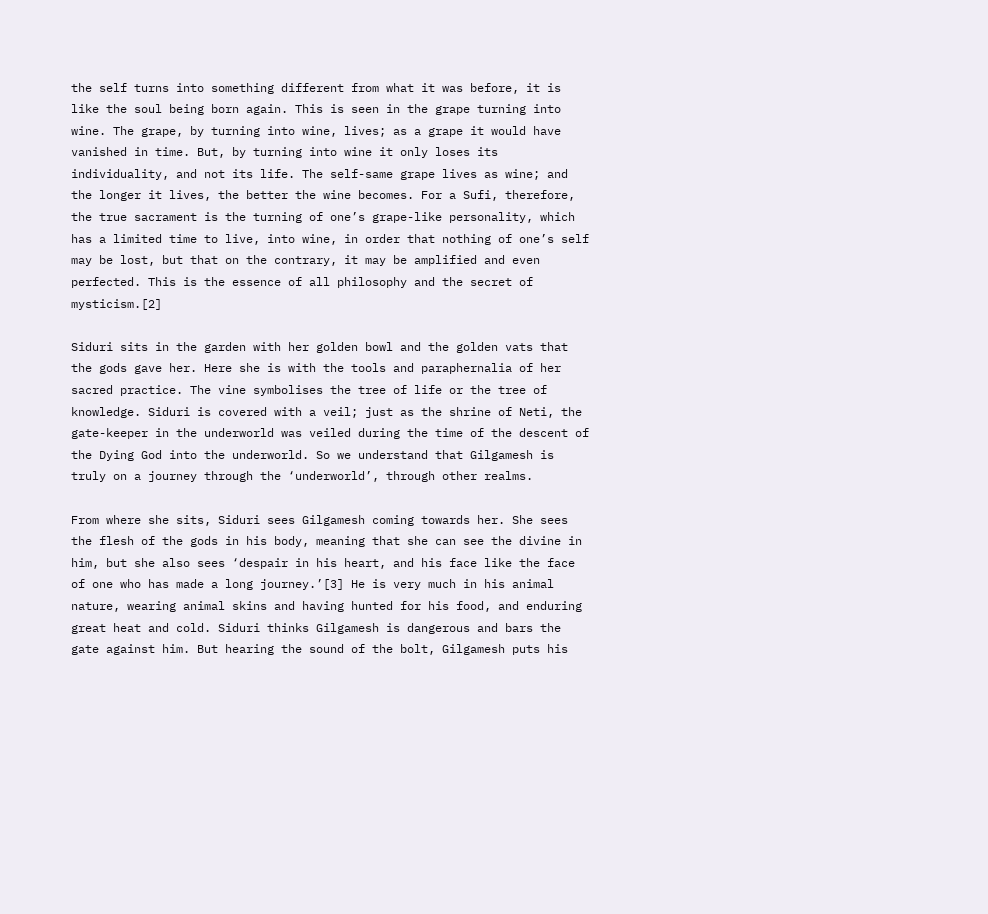the self turns into something different from what it was before, it is like the soul being born again. This is seen in the grape turning into wine. The grape, by turning into wine, lives; as a grape it would have vanished in time. But, by turning into wine it only loses its individuality, and not its life. The self-same grape lives as wine; and the longer it lives, the better the wine becomes. For a Sufi, therefore, the true sacrament is the turning of one’s grape-like personality, which has a limited time to live, into wine, in order that nothing of one’s self may be lost, but that on the contrary, it may be amplified and even perfected. This is the essence of all philosophy and the secret of mysticism.[2]

Siduri sits in the garden with her golden bowl and the golden vats that the gods gave her. Here she is with the tools and paraphernalia of her sacred practice. The vine symbolises the tree of life or the tree of knowledge. Siduri is covered with a veil; just as the shrine of Neti, the gate-keeper in the underworld was veiled during the time of the descent of the Dying God into the underworld. So we understand that Gilgamesh is truly on a journey through the ‘underworld’, through other realms.

From where she sits, Siduri sees Gilgamesh coming towards her. She sees the flesh of the gods in his body, meaning that she can see the divine in him, but she also sees ‘despair in his heart, and his face like the face of one who has made a long journey.’[3] He is very much in his animal nature, wearing animal skins and having hunted for his food, and enduring great heat and cold. Siduri thinks Gilgamesh is dangerous and bars the gate against him. But hearing the sound of the bolt, Gilgamesh puts his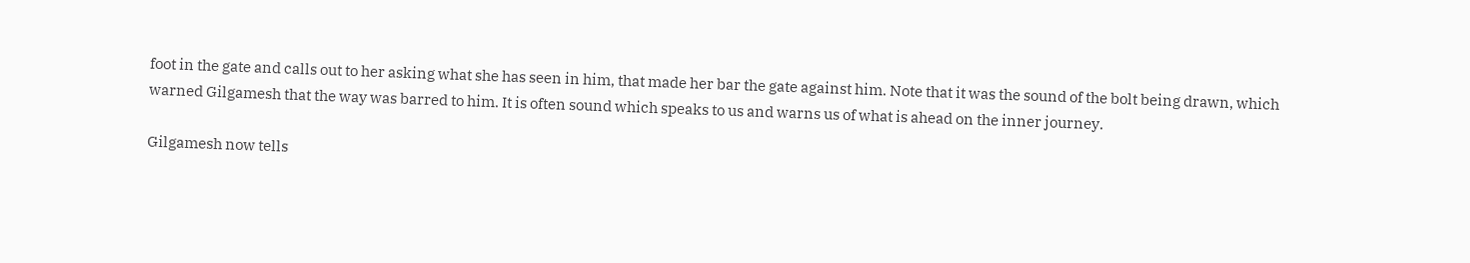foot in the gate and calls out to her asking what she has seen in him, that made her bar the gate against him. Note that it was the sound of the bolt being drawn, which warned Gilgamesh that the way was barred to him. It is often sound which speaks to us and warns us of what is ahead on the inner journey.

Gilgamesh now tells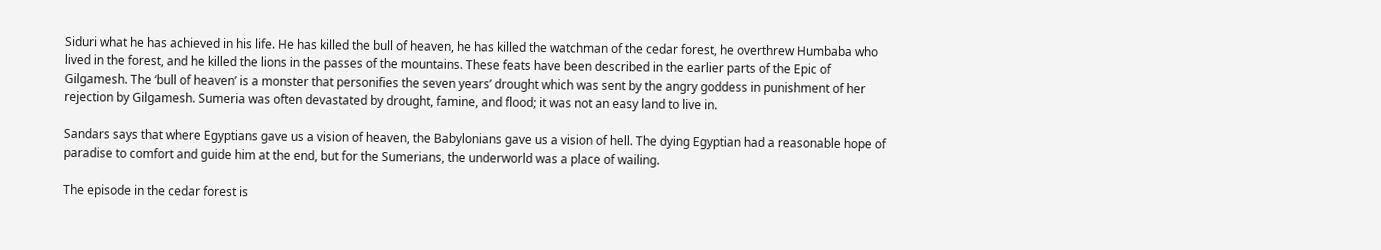Siduri what he has achieved in his life. He has killed the bull of heaven, he has killed the watchman of the cedar forest, he overthrew Humbaba who lived in the forest, and he killed the lions in the passes of the mountains. These feats have been described in the earlier parts of the Epic of Gilgamesh. The ‘bull of heaven’ is a monster that personifies the seven years’ drought which was sent by the angry goddess in punishment of her rejection by Gilgamesh. Sumeria was often devastated by drought, famine, and flood; it was not an easy land to live in.

Sandars says that where Egyptians gave us a vision of heaven, the Babylonians gave us a vision of hell. The dying Egyptian had a reasonable hope of paradise to comfort and guide him at the end, but for the Sumerians, the underworld was a place of wailing.

The episode in the cedar forest is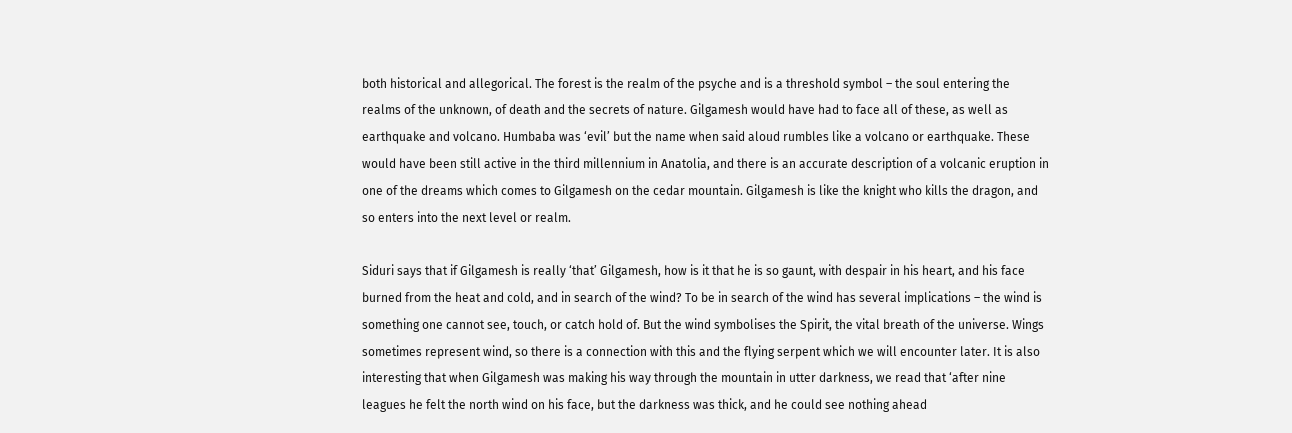both historical and allegorical. The forest is the realm of the psyche and is a threshold symbol – the soul entering the realms of the unknown, of death and the secrets of nature. Gilgamesh would have had to face all of these, as well as earthquake and volcano. Humbaba was ‘evil’ but the name when said aloud rumbles like a volcano or earthquake. These would have been still active in the third millennium in Anatolia, and there is an accurate description of a volcanic eruption in one of the dreams which comes to Gilgamesh on the cedar mountain. Gilgamesh is like the knight who kills the dragon, and so enters into the next level or realm.

Siduri says that if Gilgamesh is really ‘that’ Gilgamesh, how is it that he is so gaunt, with despair in his heart, and his face burned from the heat and cold, and in search of the wind? To be in search of the wind has several implications – the wind is something one cannot see, touch, or catch hold of. But the wind symbolises the Spirit, the vital breath of the universe. Wings sometimes represent wind, so there is a connection with this and the flying serpent which we will encounter later. It is also interesting that when Gilgamesh was making his way through the mountain in utter darkness, we read that ‘after nine leagues he felt the north wind on his face, but the darkness was thick, and he could see nothing ahead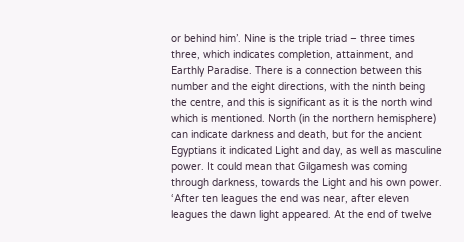or behind him’. Nine is the triple triad – three times three, which indicates completion, attainment, and Earthly Paradise. There is a connection between this number and the eight directions, with the ninth being the centre, and this is significant as it is the north wind which is mentioned. North (in the northern hemisphere) can indicate darkness and death, but for the ancient Egyptians it indicated Light and day, as well as masculine power. It could mean that Gilgamesh was coming through darkness, towards the Light and his own power. ‘After ten leagues the end was near, after eleven leagues the dawn light appeared. At the end of twelve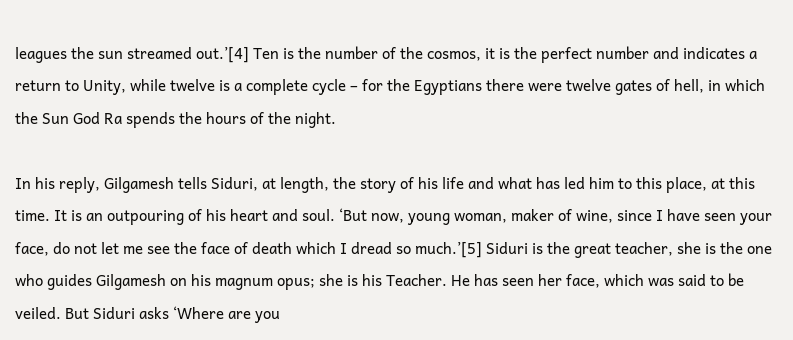leagues the sun streamed out.’[4] Ten is the number of the cosmos, it is the perfect number and indicates a return to Unity, while twelve is a complete cycle – for the Egyptians there were twelve gates of hell, in which the Sun God Ra spends the hours of the night.

In his reply, Gilgamesh tells Siduri, at length, the story of his life and what has led him to this place, at this time. It is an outpouring of his heart and soul. ‘But now, young woman, maker of wine, since I have seen your face, do not let me see the face of death which I dread so much.’[5] Siduri is the great teacher, she is the one who guides Gilgamesh on his magnum opus; she is his Teacher. He has seen her face, which was said to be veiled. But Siduri asks ‘Where are you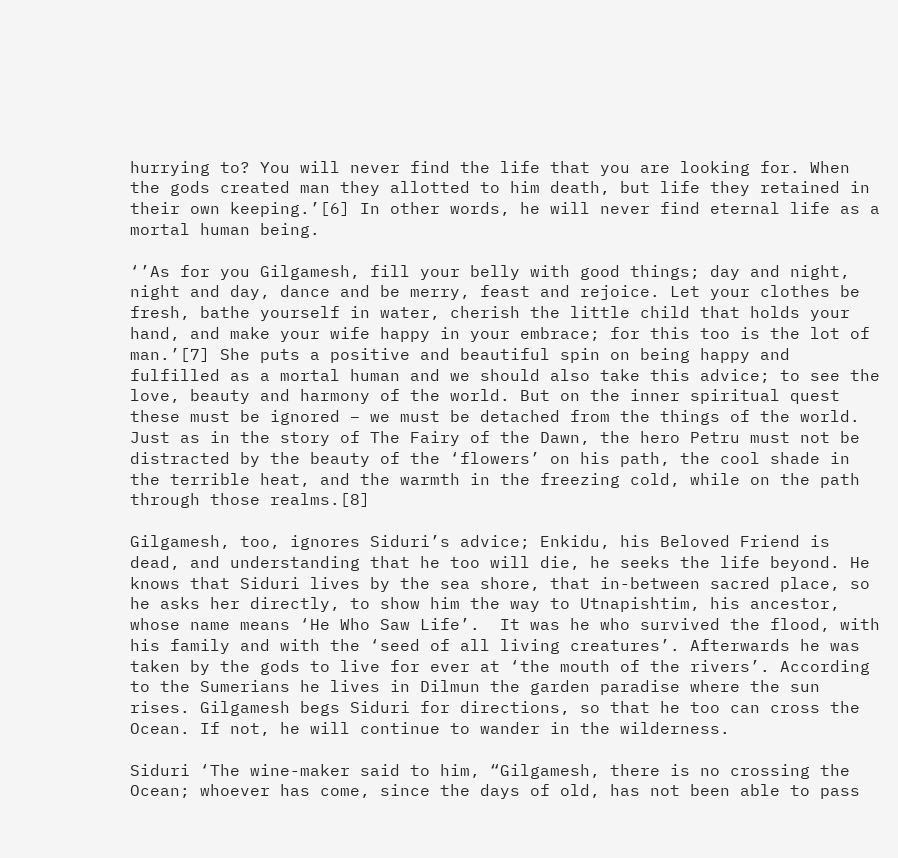hurrying to? You will never find the life that you are looking for. When the gods created man they allotted to him death, but life they retained in their own keeping.’[6] In other words, he will never find eternal life as a mortal human being.

‘’As for you Gilgamesh, fill your belly with good things; day and night, night and day, dance and be merry, feast and rejoice. Let your clothes be fresh, bathe yourself in water, cherish the little child that holds your hand, and make your wife happy in your embrace; for this too is the lot of man.’[7] She puts a positive and beautiful spin on being happy and fulfilled as a mortal human and we should also take this advice; to see the love, beauty and harmony of the world. But on the inner spiritual quest these must be ignored – we must be detached from the things of the world. Just as in the story of The Fairy of the Dawn, the hero Petru must not be distracted by the beauty of the ‘flowers’ on his path, the cool shade in the terrible heat, and the warmth in the freezing cold, while on the path through those realms.[8]

Gilgamesh, too, ignores Siduri’s advice; Enkidu, his Beloved Friend is dead, and understanding that he too will die, he seeks the life beyond. He knows that Siduri lives by the sea shore, that in-between sacred place, so he asks her directly, to show him the way to Utnapishtim, his ancestor, whose name means ‘He Who Saw Life’.  It was he who survived the flood, with his family and with the ‘seed of all living creatures’. Afterwards he was taken by the gods to live for ever at ‘the mouth of the rivers’. According to the Sumerians he lives in Dilmun the garden paradise where the sun rises. Gilgamesh begs Siduri for directions, so that he too can cross the Ocean. If not, he will continue to wander in the wilderness.

Siduri ‘The wine-maker said to him, “Gilgamesh, there is no crossing the Ocean; whoever has come, since the days of old, has not been able to pass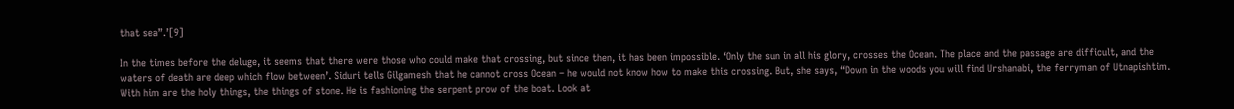that sea”.’[9]

In the times before the deluge, it seems that there were those who could make that crossing, but since then, it has been impossible. ‘Only the sun in all his glory, crosses the Ocean. The place and the passage are difficult, and the waters of death are deep which flow between’. Siduri tells Gilgamesh that he cannot cross Ocean – he would not know how to make this crossing. But, she says, “Down in the woods you will find Urshanabi, the ferryman of Utnapishtim. With him are the holy things, the things of stone. He is fashioning the serpent prow of the boat. Look at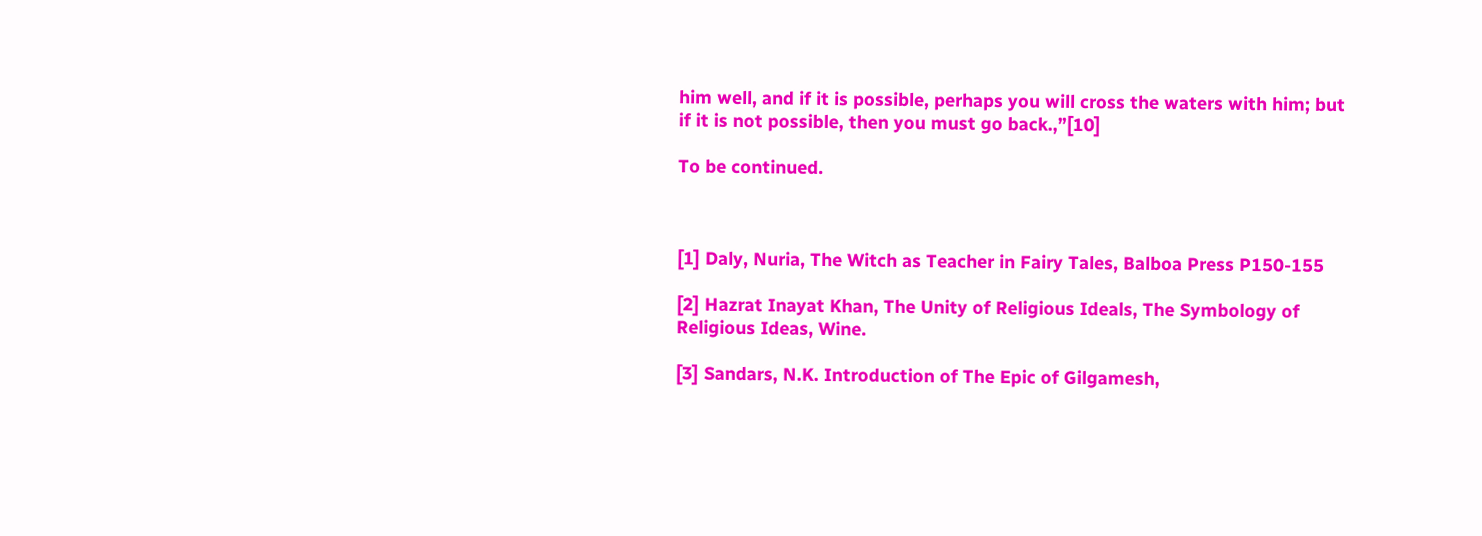him well, and if it is possible, perhaps you will cross the waters with him; but if it is not possible, then you must go back.,”[10]

To be continued.



[1] Daly, Nuria, The Witch as Teacher in Fairy Tales, Balboa Press P150-155

[2] Hazrat Inayat Khan, The Unity of Religious Ideals, The Symbology of Religious Ideas, Wine.

[3] Sandars, N.K. Introduction of The Epic of Gilgamesh,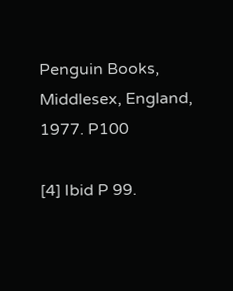Penguin Books, Middlesex, England, 1977. P100

[4] Ibid P 99.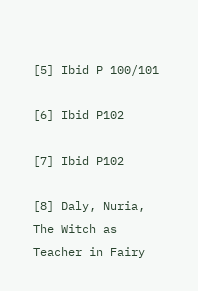[5] Ibid P 100/101

[6] Ibid P102

[7] Ibid P102

[8] Daly, Nuria, The Witch as Teacher in Fairy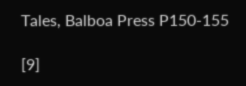Tales, Balboa Press P150-155

[9]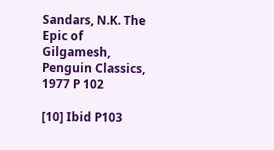Sandars, N.K. The Epic of Gilgamesh, Penguin Classics, 1977 P 102

[10] Ibid P103